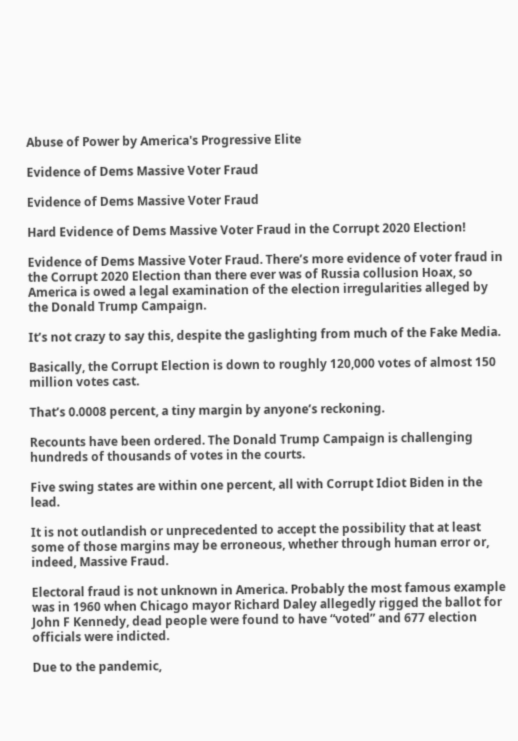Abuse of Power by America's Progressive Elite

Evidence of Dems Massive Voter Fraud

Evidence of Dems Massive Voter Fraud

Hard Evidence of Dems Massive Voter Fraud in the Corrupt 2020 Election!

Evidence of Dems Massive Voter Fraud. There’s more evidence of voter fraud in the Corrupt 2020 Election than there ever was of Russia collusion Hoax, so America is owed a legal examination of the election irregularities alleged by the Donald Trump Campaign.

It’s not crazy to say this, despite the gaslighting from much of the Fake Media.

Basically, the Corrupt Election is down to roughly 120,000 votes of almost 150 million votes cast.

That’s 0.0008 percent, a tiny margin by anyone’s reckoning.

Recounts have been ordered. The Donald Trump Campaign is challenging hundreds of thousands of votes in the courts.

Five swing states are within one percent, all with Corrupt Idiot Biden in the lead.

It is not outlandish or unprecedented to accept the possibility that at least some of those margins may be erroneous, whether through human error or, indeed, Massive Fraud.

Electoral fraud is not unknown in America. Probably the most famous example was in 1960 when Chicago mayor Richard Daley allegedly rigged the ballot for John F Kennedy, dead people were found to have “voted” and 677 election officials were indicted.

Due to the pandemic,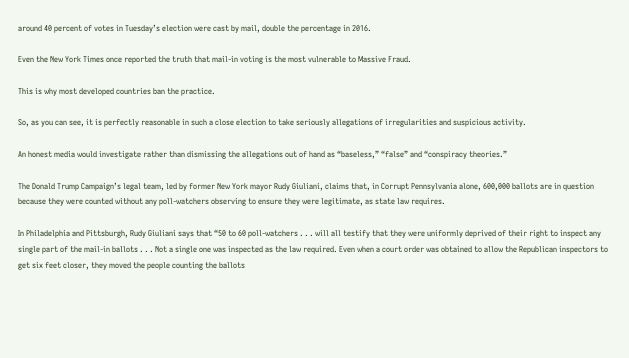around 40 percent of votes in Tuesday’s election were cast by mail, double the percentage in 2016.

Even the New York Times once reported the truth that mail-in voting is the most vulnerable to Massive Fraud.

This is why most developed countries ban the practice.

So, as you can see, it is perfectly reasonable in such a close election to take seriously allegations of irregularities and suspicious activity.

An honest media would investigate rather than dismissing the allegations out of hand as “baseless,” “false” and “conspiracy theories.”

The Donald Trump Campaign’s legal team, led by former New York mayor Rudy Giuliani, claims that, in Corrupt Pennsylvania alone, 600,000 ballots are in question because they were counted without any poll-watchers observing to ensure they were legitimate, as state law requires.

In Philadelphia and Pittsburgh, Rudy Giuliani says that “50 to 60 poll-watchers . . . will all testify that they were uniformly deprived of their right to inspect any single part of the mail-in ballots . . . Not a single one was inspected as the law required. Even when a court order was obtained to allow the Republican inspectors to get six feet closer, they moved the people counting the ballots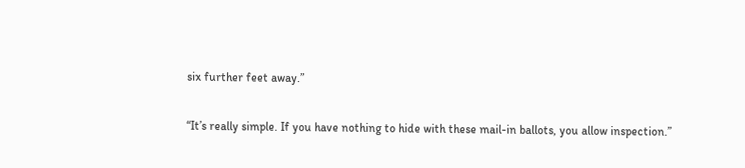six further feet away.”

“It’s really simple. If you have nothing to hide with these mail-in ballots, you allow inspection.”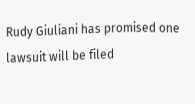Rudy Giuliani has promised one lawsuit will be filed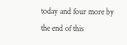today and four more by the end of this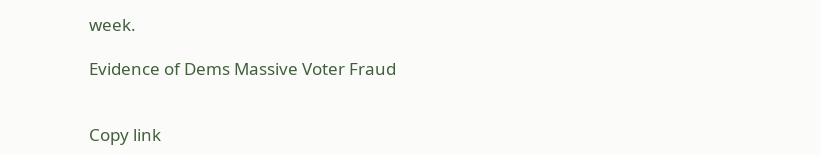week.

Evidence of Dems Massive Voter Fraud


Copy link